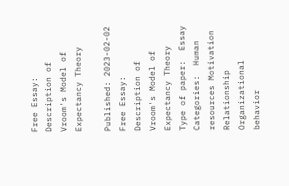Free Essay: Description of Vroom's Model of Expectancy Theory

Published: 2023-02-02
Free Essay: Description of Vroom's Model of Expectancy Theory
Type of paper:  Essay
Categories:  Human resources Motivation Relationship Organizational behavior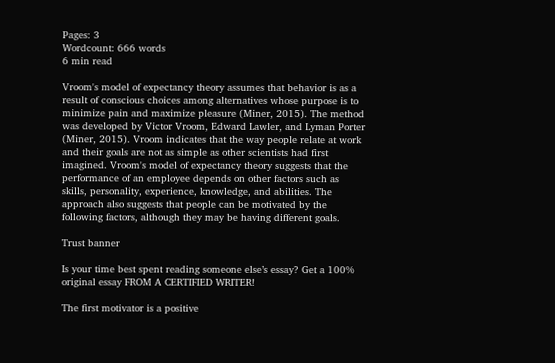Pages: 3
Wordcount: 666 words
6 min read

Vroom's model of expectancy theory assumes that behavior is as a result of conscious choices among alternatives whose purpose is to minimize pain and maximize pleasure (Miner, 2015). The method was developed by Victor Vroom, Edward Lawler, and Lyman Porter (Miner, 2015). Vroom indicates that the way people relate at work and their goals are not as simple as other scientists had first imagined. Vroom's model of expectancy theory suggests that the performance of an employee depends on other factors such as skills, personality, experience, knowledge, and abilities. The approach also suggests that people can be motivated by the following factors, although they may be having different goals.

Trust banner

Is your time best spent reading someone else’s essay? Get a 100% original essay FROM A CERTIFIED WRITER!

The first motivator is a positive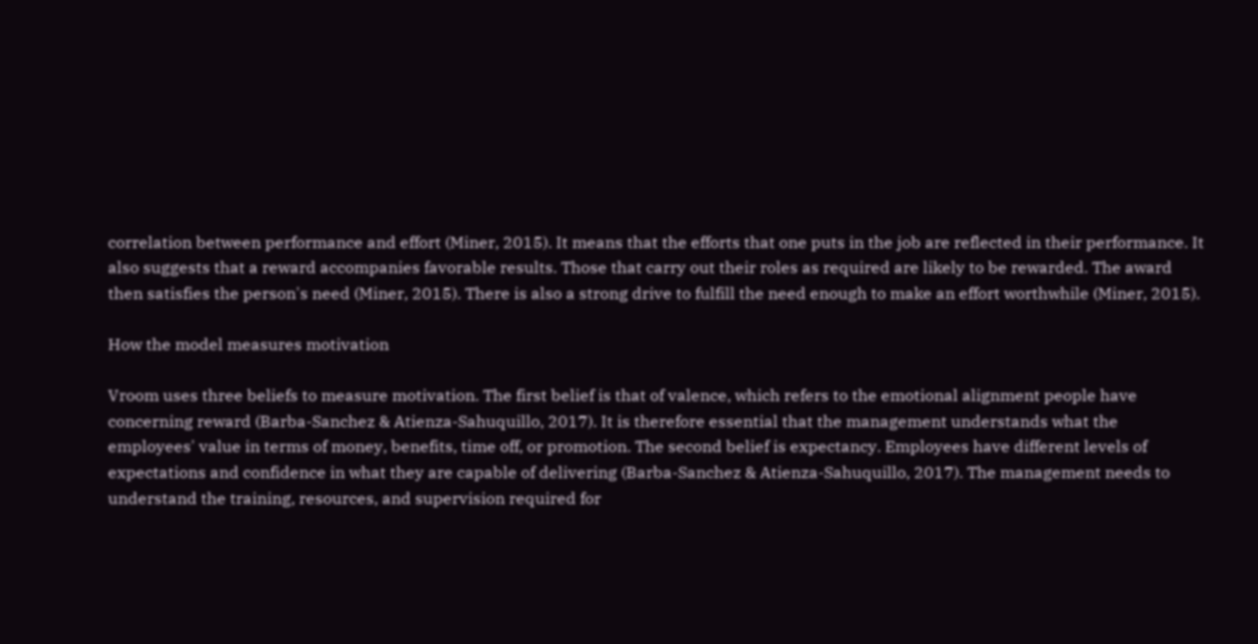correlation between performance and effort (Miner, 2015). It means that the efforts that one puts in the job are reflected in their performance. It also suggests that a reward accompanies favorable results. Those that carry out their roles as required are likely to be rewarded. The award then satisfies the person's need (Miner, 2015). There is also a strong drive to fulfill the need enough to make an effort worthwhile (Miner, 2015).

How the model measures motivation

Vroom uses three beliefs to measure motivation. The first belief is that of valence, which refers to the emotional alignment people have concerning reward (Barba-Sanchez & Atienza-Sahuquillo, 2017). It is therefore essential that the management understands what the employees' value in terms of money, benefits, time off, or promotion. The second belief is expectancy. Employees have different levels of expectations and confidence in what they are capable of delivering (Barba-Sanchez & Atienza-Sahuquillo, 2017). The management needs to understand the training, resources, and supervision required for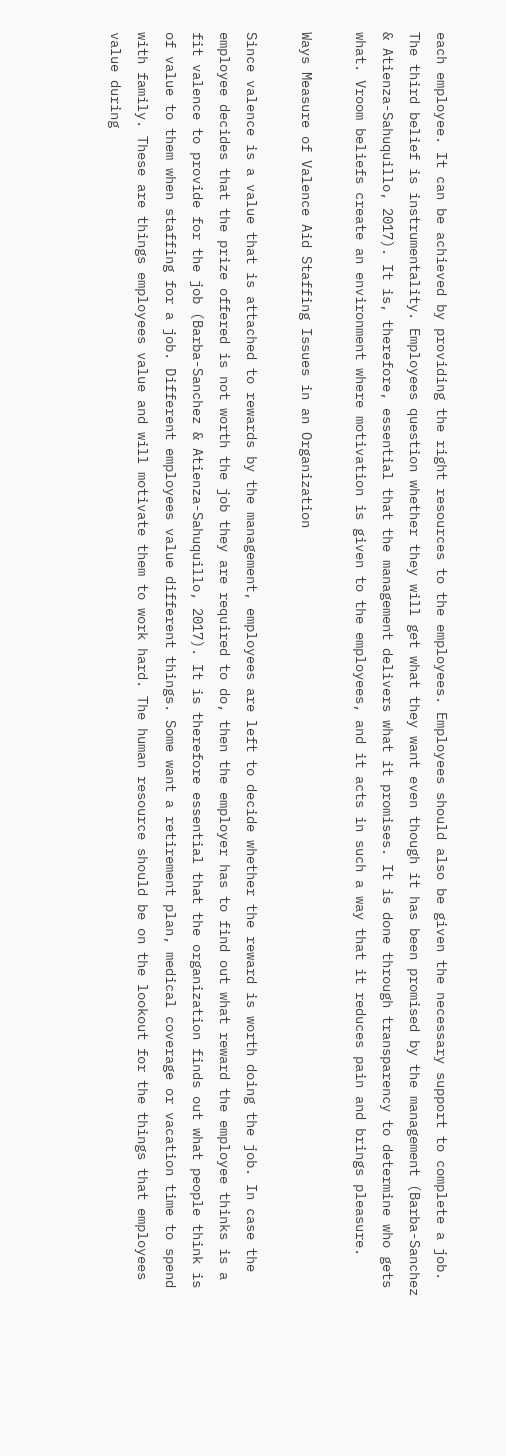each employee. It can be achieved by providing the right resources to the employees. Employees should also be given the necessary support to complete a job. The third belief is instrumentality. Employees question whether they will get what they want even though it has been promised by the management (Barba-Sanchez & Atienza-Sahuquillo, 2017). It is, therefore, essential that the management delivers what it promises. It is done through transparency to determine who gets what. Vroom beliefs create an environment where motivation is given to the employees, and it acts in such a way that it reduces pain and brings pleasure.

Ways Measure of Valence Aid Staffing Issues in an Organization

Since valence is a value that is attached to rewards by the management, employees are left to decide whether the reward is worth doing the job. In case the employee decides that the prize offered is not worth the job they are required to do, then the employer has to find out what reward the employee thinks is a fit valence to provide for the job (Barba-Sanchez & Atienza-Sahuquillo, 2017). It is therefore essential that the organization finds out what people think is of value to them when staffing for a job. Different employees value different things. Some want a retirement plan, medical coverage or vacation time to spend with family. These are things employees value and will motivate them to work hard. The human resource should be on the lookout for the things that employees value during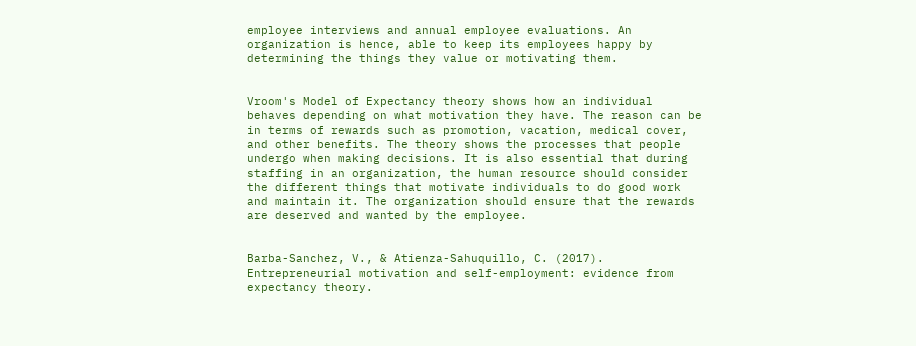employee interviews and annual employee evaluations. An organization is hence, able to keep its employees happy by determining the things they value or motivating them.


Vroom's Model of Expectancy theory shows how an individual behaves depending on what motivation they have. The reason can be in terms of rewards such as promotion, vacation, medical cover, and other benefits. The theory shows the processes that people undergo when making decisions. It is also essential that during staffing in an organization, the human resource should consider the different things that motivate individuals to do good work and maintain it. The organization should ensure that the rewards are deserved and wanted by the employee.


Barba-Sanchez, V., & Atienza-Sahuquillo, C. (2017). Entrepreneurial motivation and self-employment: evidence from expectancy theory.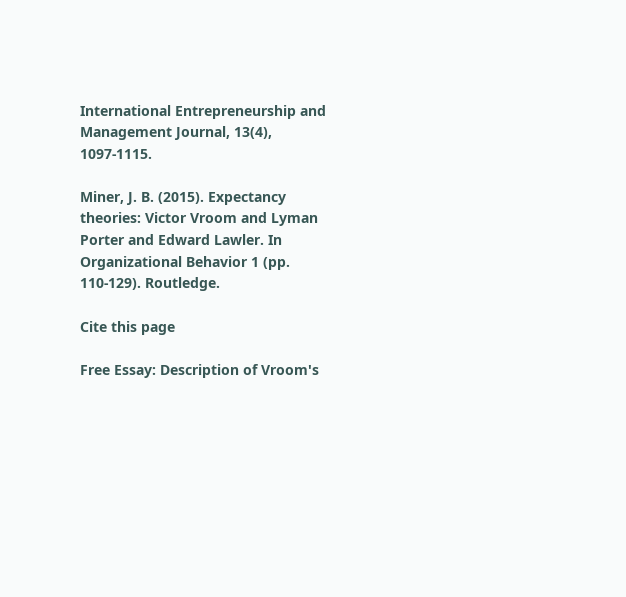International Entrepreneurship and Management Journal, 13(4), 1097-1115.

Miner, J. B. (2015). Expectancy theories: Victor Vroom and Lyman Porter and Edward Lawler. In Organizational Behavior 1 (pp. 110-129). Routledge.

Cite this page

Free Essay: Description of Vroom's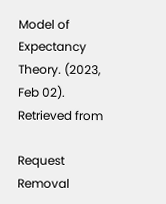Model of Expectancy Theory. (2023, Feb 02). Retrieved from

Request Removal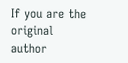If you are the original author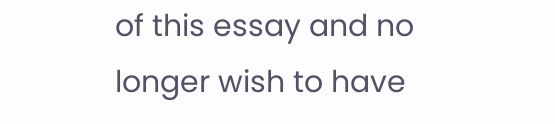of this essay and no longer wish to have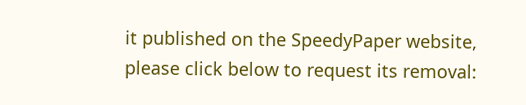it published on the SpeedyPaper website, please click below to request its removal: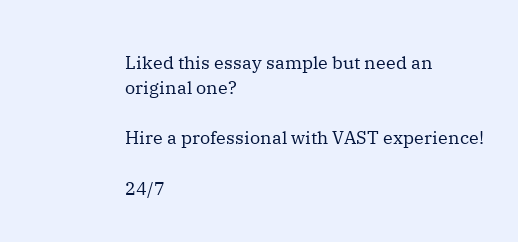Liked this essay sample but need an original one?

Hire a professional with VAST experience!

24/7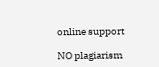online support

NO plagiarism